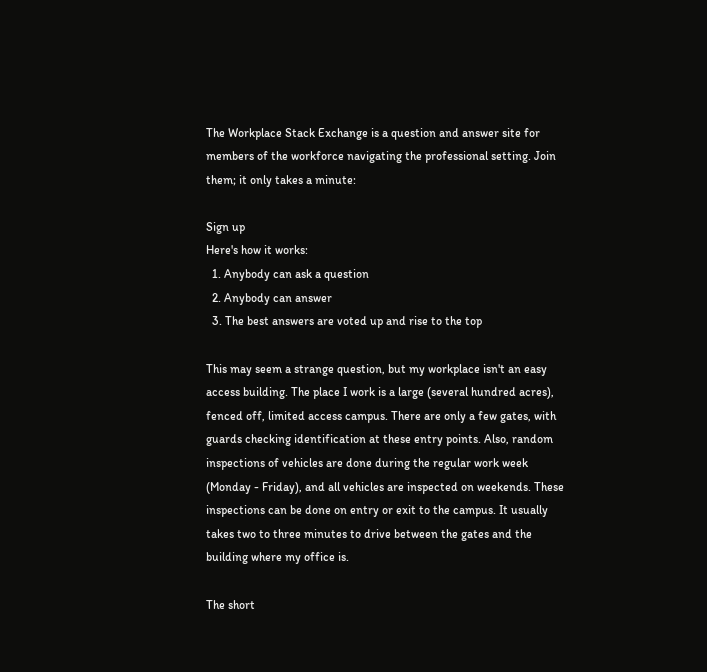The Workplace Stack Exchange is a question and answer site for members of the workforce navigating the professional setting. Join them; it only takes a minute:

Sign up
Here's how it works:
  1. Anybody can ask a question
  2. Anybody can answer
  3. The best answers are voted up and rise to the top

This may seem a strange question, but my workplace isn't an easy access building. The place I work is a large (several hundred acres), fenced off, limited access campus. There are only a few gates, with guards checking identification at these entry points. Also, random inspections of vehicles are done during the regular work week (Monday - Friday), and all vehicles are inspected on weekends. These inspections can be done on entry or exit to the campus. It usually takes two to three minutes to drive between the gates and the building where my office is.

The short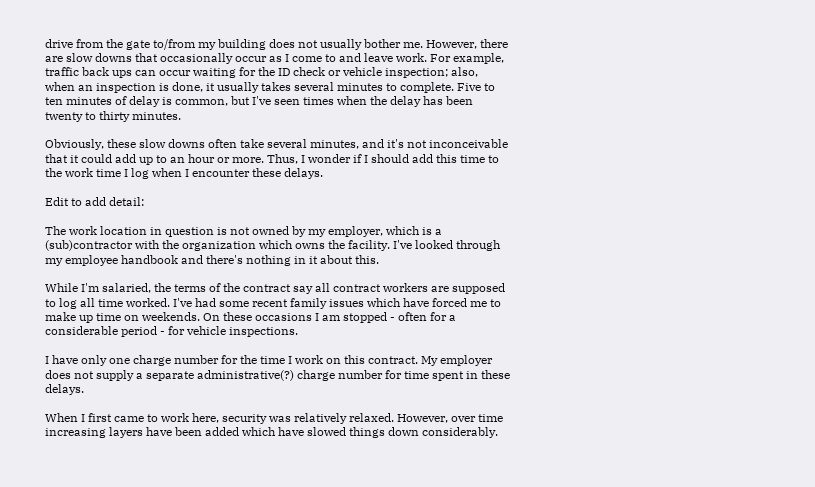drive from the gate to/from my building does not usually bother me. However, there are slow downs that occasionally occur as I come to and leave work. For example, traffic back ups can occur waiting for the ID check or vehicle inspection; also, when an inspection is done, it usually takes several minutes to complete. Five to ten minutes of delay is common, but I've seen times when the delay has been twenty to thirty minutes.

Obviously, these slow downs often take several minutes, and it's not inconceivable that it could add up to an hour or more. Thus, I wonder if I should add this time to the work time I log when I encounter these delays.

Edit to add detail:

The work location in question is not owned by my employer, which is a (sub)contractor with the organization which owns the facility. I've looked through my employee handbook and there's nothing in it about this.

While I'm salaried, the terms of the contract say all contract workers are supposed to log all time worked. I've had some recent family issues which have forced me to make up time on weekends. On these occasions I am stopped - often for a considerable period - for vehicle inspections.

I have only one charge number for the time I work on this contract. My employer does not supply a separate administrative(?) charge number for time spent in these delays.

When I first came to work here, security was relatively relaxed. However, over time increasing layers have been added which have slowed things down considerably.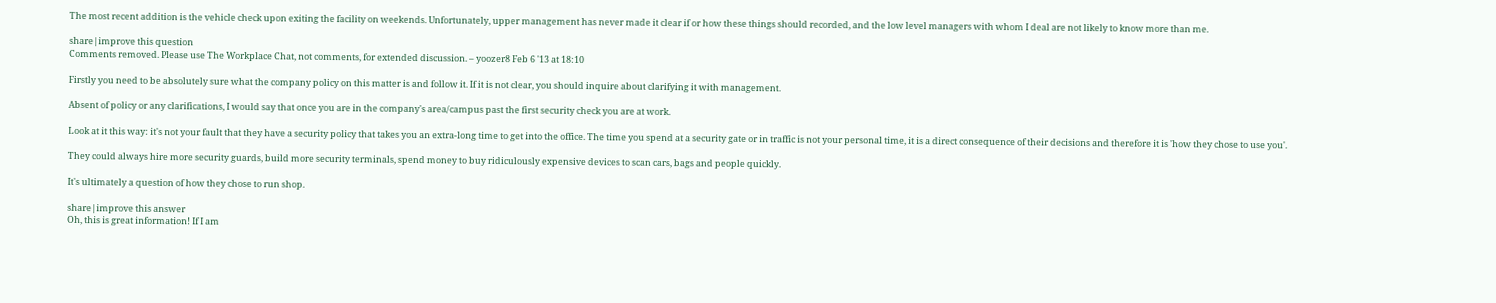The most recent addition is the vehicle check upon exiting the facility on weekends. Unfortunately, upper management has never made it clear if or how these things should recorded, and the low level managers with whom I deal are not likely to know more than me.

share|improve this question
Comments removed. Please use The Workplace Chat, not comments, for extended discussion. – yoozer8 Feb 6 '13 at 18:10

Firstly you need to be absolutely sure what the company policy on this matter is and follow it. If it is not clear, you should inquire about clarifying it with management.

Absent of policy or any clarifications, I would say that once you are in the company's area/campus past the first security check you are at work.

Look at it this way: it's not your fault that they have a security policy that takes you an extra-long time to get into the office. The time you spend at a security gate or in traffic is not your personal time, it is a direct consequence of their decisions and therefore it is 'how they chose to use you'.

They could always hire more security guards, build more security terminals, spend money to buy ridiculously expensive devices to scan cars, bags and people quickly.

It's ultimately a question of how they chose to run shop.

share|improve this answer
Oh, this is great information! If I am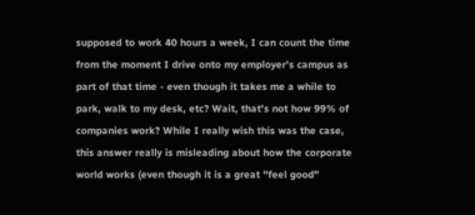supposed to work 40 hours a week, I can count the time from the moment I drive onto my employer's campus as part of that time - even though it takes me a while to park, walk to my desk, etc? Wait, that's not how 99% of companies work? While I really wish this was the case, this answer really is misleading about how the corporate world works (even though it is a great "feel good"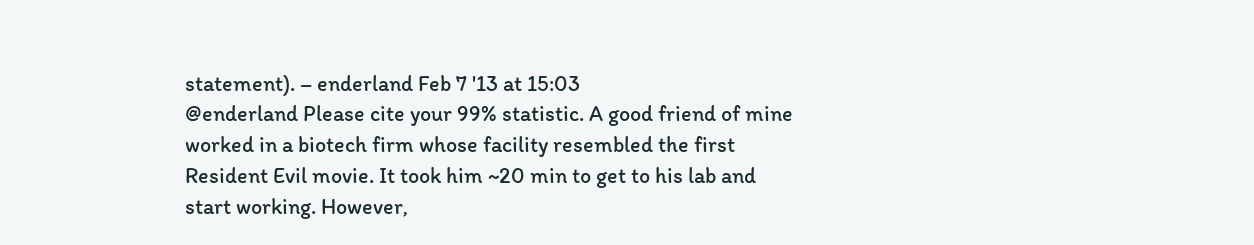statement). – enderland Feb 7 '13 at 15:03
@enderland Please cite your 99% statistic. A good friend of mine worked in a biotech firm whose facility resembled the first Resident Evil movie. It took him ~20 min to get to his lab and start working. However,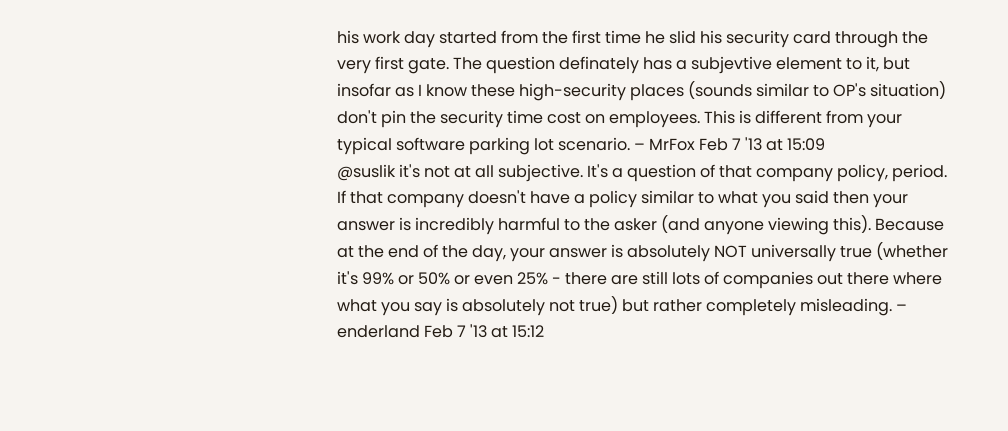his work day started from the first time he slid his security card through the very first gate. The question definately has a subjevtive element to it, but insofar as I know these high-security places (sounds similar to OP's situation) don't pin the security time cost on employees. This is different from your typical software parking lot scenario. – MrFox Feb 7 '13 at 15:09
@suslik it's not at all subjective. It's a question of that company policy, period. If that company doesn't have a policy similar to what you said then your answer is incredibly harmful to the asker (and anyone viewing this). Because at the end of the day, your answer is absolutely NOT universally true (whether it's 99% or 50% or even 25% - there are still lots of companies out there where what you say is absolutely not true) but rather completely misleading. – enderland Feb 7 '13 at 15:12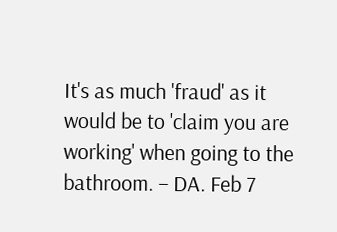It's as much 'fraud' as it would be to 'claim you are working' when going to the bathroom. – DA. Feb 7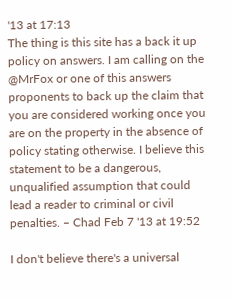'13 at 17:13
The thing is this site has a back it up policy on answers. I am calling on the @MrFox or one of this answers proponents to back up the claim that you are considered working once you are on the property in the absence of policy stating otherwise. I believe this statement to be a dangerous, unqualified assumption that could lead a reader to criminal or civil penalties. – Chad Feb 7 '13 at 19:52

I don't believe there's a universal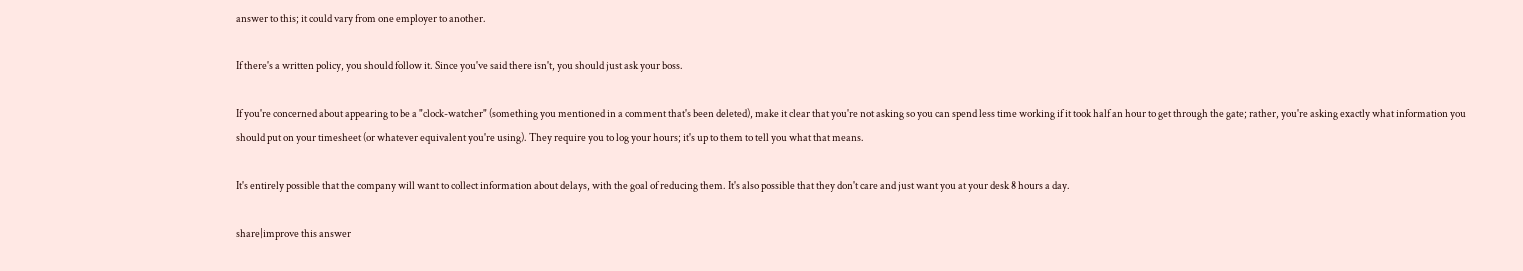answer to this; it could vary from one employer to another.

If there's a written policy, you should follow it. Since you've said there isn't, you should just ask your boss.

If you're concerned about appearing to be a "clock-watcher" (something you mentioned in a comment that's been deleted), make it clear that you're not asking so you can spend less time working if it took half an hour to get through the gate; rather, you're asking exactly what information you should put on your timesheet (or whatever equivalent you're using). They require you to log your hours; it's up to them to tell you what that means.

It's entirely possible that the company will want to collect information about delays, with the goal of reducing them. It's also possible that they don't care and just want you at your desk 8 hours a day.

share|improve this answer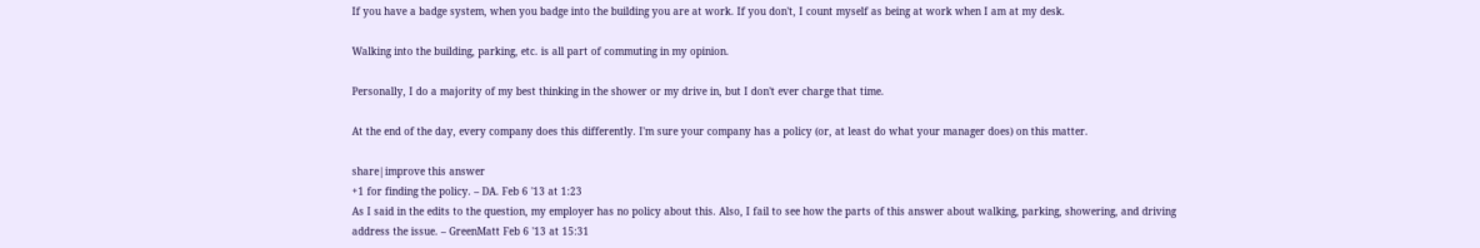If you have a badge system, when you badge into the building you are at work. If you don't, I count myself as being at work when I am at my desk.

Walking into the building, parking, etc. is all part of commuting in my opinion.

Personally, I do a majority of my best thinking in the shower or my drive in, but I don't ever charge that time.

At the end of the day, every company does this differently. I'm sure your company has a policy (or, at least do what your manager does) on this matter.

share|improve this answer
+1 for finding the policy. – DA. Feb 6 '13 at 1:23
As I said in the edits to the question, my employer has no policy about this. Also, I fail to see how the parts of this answer about walking, parking, showering, and driving address the issue. – GreenMatt Feb 6 '13 at 15:31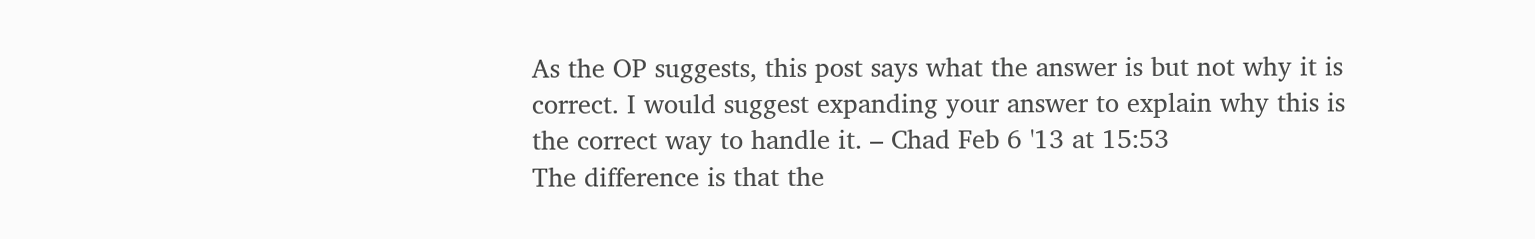As the OP suggests, this post says what the answer is but not why it is correct. I would suggest expanding your answer to explain why this is the correct way to handle it. – Chad Feb 6 '13 at 15:53
The difference is that the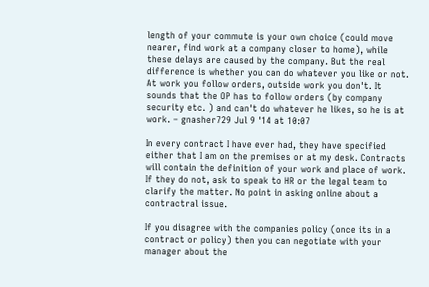length of your commute is your own choice (could move nearer, find work at a company closer to home), while these delays are caused by the company. But the real difference is whether you can do whatever you like or not. At work you follow orders, outside work you don't. It sounds that the OP has to follow orders (by company security etc. ) and can't do whatever he likes, so he is at work. – gnasher729 Jul 9 '14 at 10:07

In every contract I have ever had, they have specified either that I am on the premises or at my desk. Contracts will contain the definition of your work and place of work. If they do not, ask to speak to HR or the legal team to clarify the matter. No point in asking online about a contractral issue.

If you disagree with the companies policy (once its in a contract or policy) then you can negotiate with your manager about the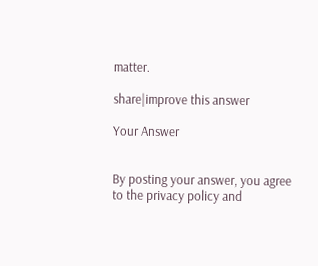matter.

share|improve this answer

Your Answer


By posting your answer, you agree to the privacy policy and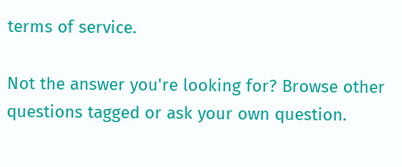terms of service.

Not the answer you're looking for? Browse other questions tagged or ask your own question.